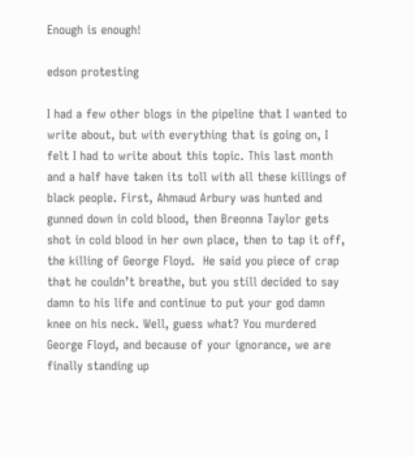Enough is enough!

edson protesting

I had a few other blogs in the pipeline that I wanted to write about, but with everything that is going on, I felt I had to write about this topic. This last month and a half have taken its toll with all these killings of black people. First, Ahmaud Arbury was hunted and gunned down in cold blood, then Breonna Taylor gets shot in cold blood in her own place, then to tap it off, the killing of George Floyd.  He said you piece of crap that he couldn’t breathe, but you still decided to say damn to his life and continue to put your god damn knee on his neck. Well, guess what? You murdered George Floyd, and because of your ignorance, we are finally standing up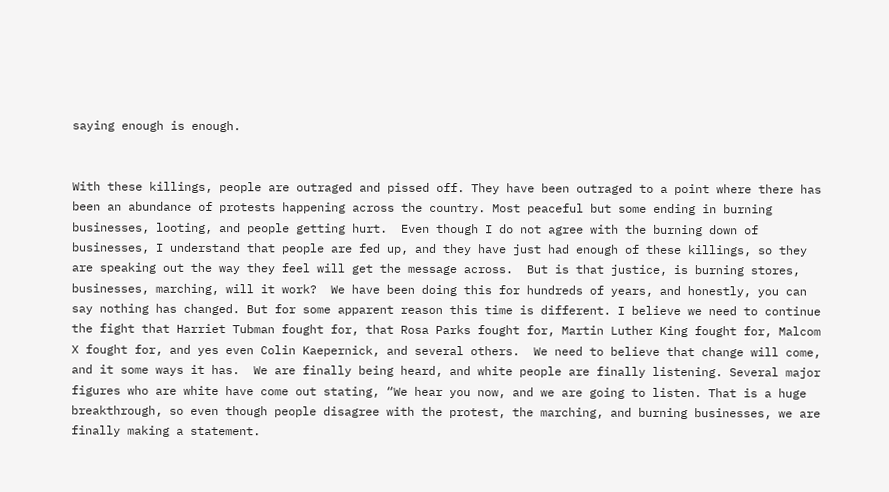saying enough is enough.


With these killings, people are outraged and pissed off. They have been outraged to a point where there has been an abundance of protests happening across the country. Most peaceful but some ending in burning businesses, looting, and people getting hurt.  Even though I do not agree with the burning down of businesses, I understand that people are fed up, and they have just had enough of these killings, so they are speaking out the way they feel will get the message across.  But is that justice, is burning stores, businesses, marching, will it work?  We have been doing this for hundreds of years, and honestly, you can say nothing has changed. But for some apparent reason this time is different. I believe we need to continue the fight that Harriet Tubman fought for, that Rosa Parks fought for, Martin Luther King fought for, Malcom X fought for, and yes even Colin Kaepernick, and several others.  We need to believe that change will come, and it some ways it has.  We are finally being heard, and white people are finally listening. Several major figures who are white have come out stating, “We hear you now, and we are going to listen. That is a huge breakthrough, so even though people disagree with the protest, the marching, and burning businesses, we are finally making a statement.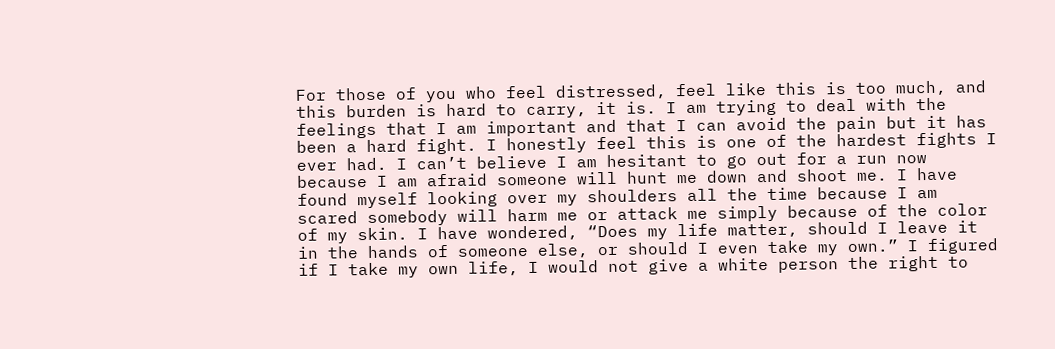For those of you who feel distressed, feel like this is too much, and this burden is hard to carry, it is. I am trying to deal with the feelings that I am important and that I can avoid the pain but it has been a hard fight. I honestly feel this is one of the hardest fights I ever had. I can’t believe I am hesitant to go out for a run now because I am afraid someone will hunt me down and shoot me. I have found myself looking over my shoulders all the time because I am scared somebody will harm me or attack me simply because of the color of my skin. I have wondered, “Does my life matter, should I leave it in the hands of someone else, or should I even take my own.” I figured if I take my own life, I would not give a white person the right to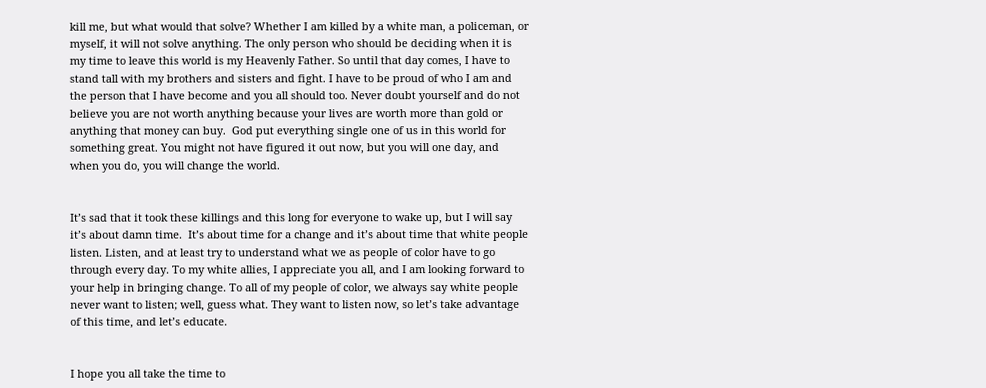kill me, but what would that solve? Whether I am killed by a white man, a policeman, or myself, it will not solve anything. The only person who should be deciding when it is my time to leave this world is my Heavenly Father. So until that day comes, I have to stand tall with my brothers and sisters and fight. I have to be proud of who I am and the person that I have become and you all should too. Never doubt yourself and do not believe you are not worth anything because your lives are worth more than gold or anything that money can buy.  God put everything single one of us in this world for something great. You might not have figured it out now, but you will one day, and when you do, you will change the world.


It’s sad that it took these killings and this long for everyone to wake up, but I will say it’s about damn time.  It’s about time for a change and it’s about time that white people listen. Listen, and at least try to understand what we as people of color have to go through every day. To my white allies, I appreciate you all, and I am looking forward to your help in bringing change. To all of my people of color, we always say white people never want to listen; well, guess what. They want to listen now, so let’s take advantage of this time, and let’s educate.


I hope you all take the time to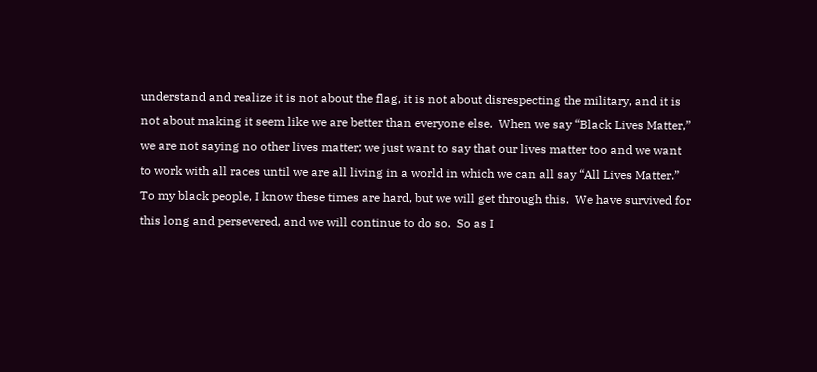understand and realize it is not about the flag, it is not about disrespecting the military, and it is not about making it seem like we are better than everyone else.  When we say “Black Lives Matter,” we are not saying no other lives matter; we just want to say that our lives matter too and we want to work with all races until we are all living in a world in which we can all say “All Lives Matter.” To my black people, I know these times are hard, but we will get through this.  We have survived for this long and persevered, and we will continue to do so.  So as I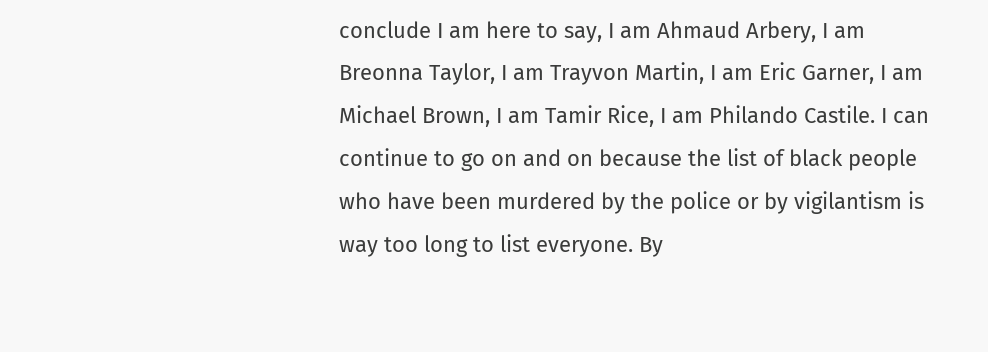conclude I am here to say, I am Ahmaud Arbery, I am Breonna Taylor, I am Trayvon Martin, I am Eric Garner, I am Michael Brown, I am Tamir Rice, I am Philando Castile. I can continue to go on and on because the list of black people who have been murdered by the police or by vigilantism is way too long to list everyone. By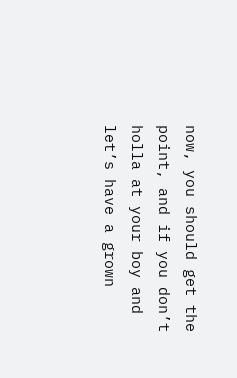now, you should get the point, and if you don’t holla at your boy and let’s have a grown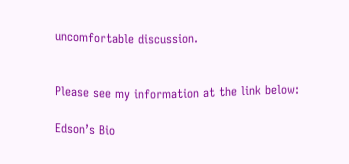uncomfortable discussion.


Please see my information at the link below:

Edson’s Bio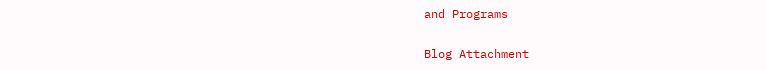and Programs

Blog Attachment